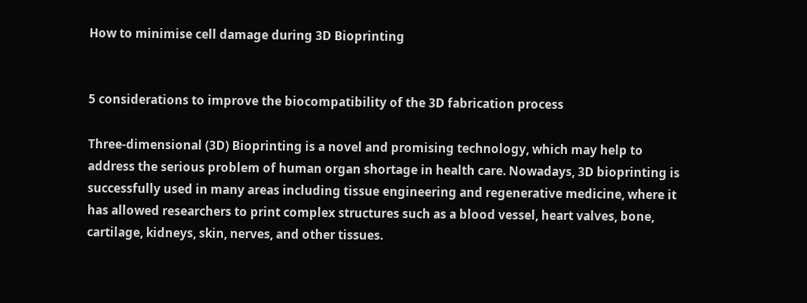How to minimise cell damage during 3D Bioprinting


5 considerations to improve the biocompatibility of the 3D fabrication process

Three-dimensional (3D) Bioprinting is a novel and promising technology, which may help to address the serious problem of human organ shortage in health care. Nowadays, 3D bioprinting is successfully used in many areas including tissue engineering and regenerative medicine, where it has allowed researchers to print complex structures such as a blood vessel, heart valves, bone, cartilage, kidneys, skin, nerves, and other tissues.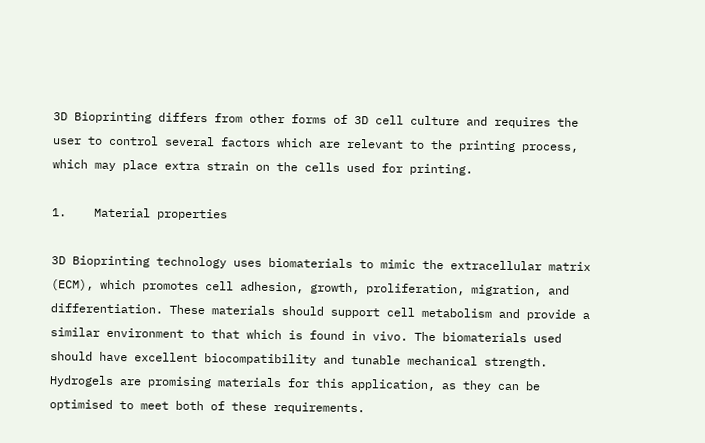3D Bioprinting differs from other forms of 3D cell culture and requires the user to control several factors which are relevant to the printing process, which may place extra strain on the cells used for printing.

1.    Material properties

3D Bioprinting technology uses biomaterials to mimic the extracellular matrix (ECM), which promotes cell adhesion, growth, proliferation, migration, and differentiation. These materials should support cell metabolism and provide a similar environment to that which is found in vivo. The biomaterials used should have excellent biocompatibility and tunable mechanical strength. Hydrogels are promising materials for this application, as they can be optimised to meet both of these requirements.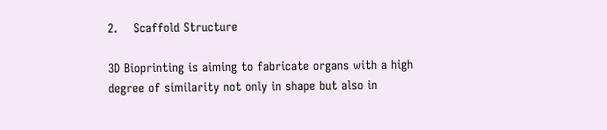2.    Scaffold Structure

3D Bioprinting is aiming to fabricate organs with a high degree of similarity not only in shape but also in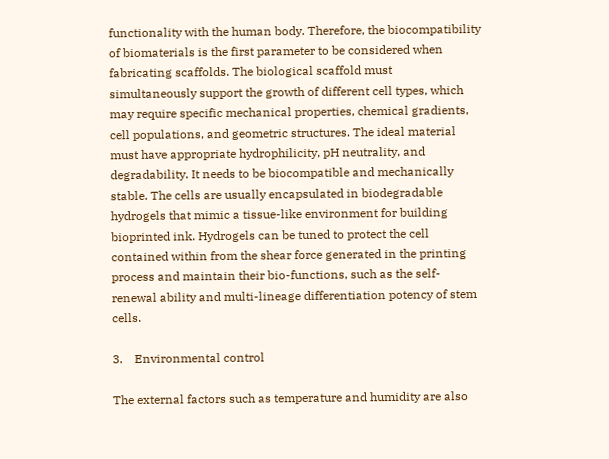functionality with the human body. Therefore, the biocompatibility of biomaterials is the first parameter to be considered when fabricating scaffolds. The biological scaffold must simultaneously support the growth of different cell types, which may require specific mechanical properties, chemical gradients, cell populations, and geometric structures. The ideal material must have appropriate hydrophilicity, pH neutrality, and degradability. It needs to be biocompatible and mechanically stable. The cells are usually encapsulated in biodegradable hydrogels that mimic a tissue-like environment for building bioprinted ink. Hydrogels can be tuned to protect the cell contained within from the shear force generated in the printing process and maintain their bio-functions, such as the self-renewal ability and multi-lineage differentiation potency of stem cells.

3.    Environmental control

The external factors such as temperature and humidity are also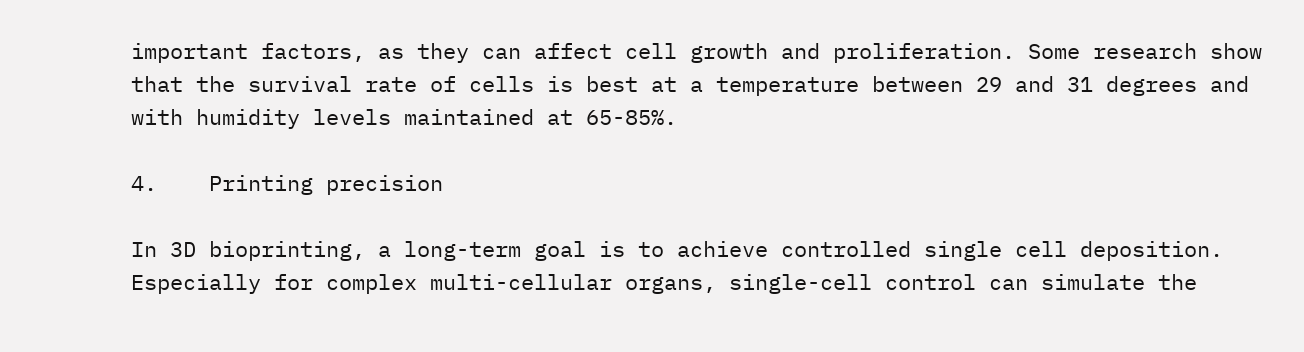important factors, as they can affect cell growth and proliferation. Some research show that the survival rate of cells is best at a temperature between 29 and 31 degrees and with humidity levels maintained at 65-85%.

4.    Printing precision

In 3D bioprinting, a long-term goal is to achieve controlled single cell deposition. Especially for complex multi-cellular organs, single-cell control can simulate the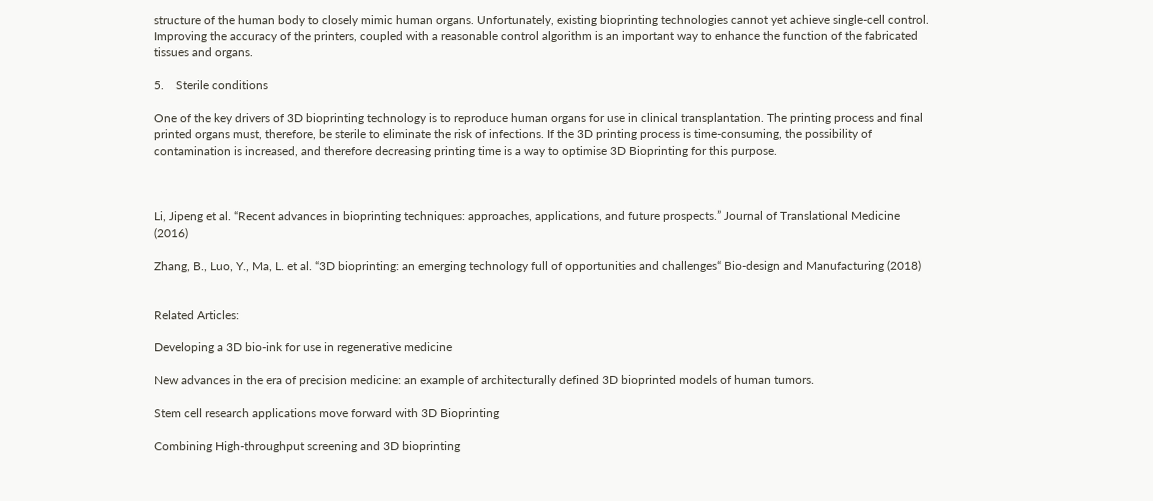structure of the human body to closely mimic human organs. Unfortunately, existing bioprinting technologies cannot yet achieve single-cell control. Improving the accuracy of the printers, coupled with a reasonable control algorithm is an important way to enhance the function of the fabricated tissues and organs.

5.    Sterile conditions

One of the key drivers of 3D bioprinting technology is to reproduce human organs for use in clinical transplantation. The printing process and final printed organs must, therefore, be sterile to eliminate the risk of infections. If the 3D printing process is time-consuming, the possibility of contamination is increased, and therefore decreasing printing time is a way to optimise 3D Bioprinting for this purpose.



Li, Jipeng et al. “Recent advances in bioprinting techniques: approaches, applications, and future prospects.” Journal of Translational Medicine (2016)

Zhang, B., Luo, Y., Ma, L. et al. “3D bioprinting: an emerging technology full of opportunities and challenges“ Bio-design and Manufacturing (2018)


Related Articles:

Developing a 3D bio-ink for use in regenerative medicine

New advances in the era of precision medicine: an example of architecturally defined 3D bioprinted models of human tumors.

Stem cell research applications move forward with 3D Bioprinting

Combining High-throughput screening and 3D bioprinting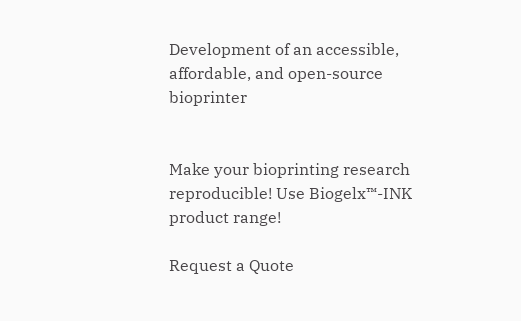Development of an accessible, affordable, and open-source bioprinter


Make your bioprinting research reproducible! Use Biogelx™-INK product range!

Request a Quote